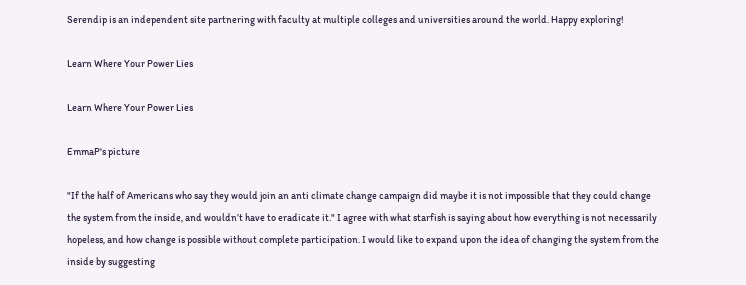Serendip is an independent site partnering with faculty at multiple colleges and universities around the world. Happy exploring!

Learn Where Your Power Lies

Learn Where Your Power Lies

EmmaP's picture

"If the half of Americans who say they would join an anti climate change campaign did maybe it is not impossible that they could change the system from the inside, and wouldn’t have to eradicate it." I agree with what starfish is saying about how everything is not necessarily hopeless, and how change is possible without complete participation. I would like to expand upon the idea of changing the system from the inside by suggesting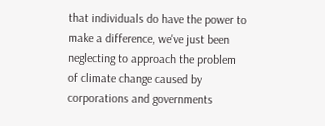that individuals do have the power to make a difference, we've just been neglecting to approach the problem of climate change caused by corporations and governments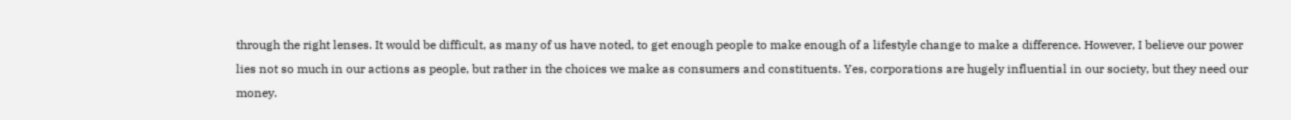through the right lenses. It would be difficult, as many of us have noted, to get enough people to make enough of a lifestyle change to make a difference. However, I believe our power lies not so much in our actions as people, but rather in the choices we make as consumers and constituents. Yes, corporations are hugely influential in our society, but they need our money.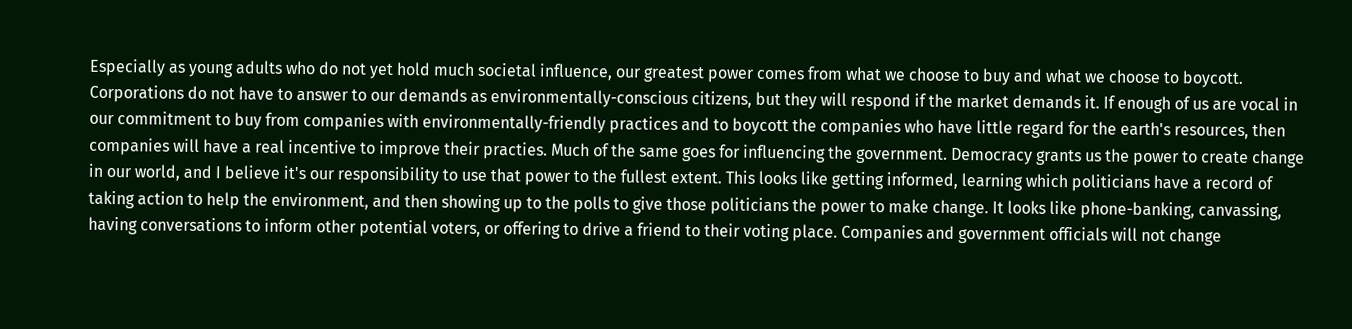Especially as young adults who do not yet hold much societal influence, our greatest power comes from what we choose to buy and what we choose to boycott. Corporations do not have to answer to our demands as environmentally-conscious citizens, but they will respond if the market demands it. If enough of us are vocal in our commitment to buy from companies with environmentally-friendly practices and to boycott the companies who have little regard for the earth's resources, then companies will have a real incentive to improve their practies. Much of the same goes for influencing the government. Democracy grants us the power to create change in our world, and I believe it's our responsibility to use that power to the fullest extent. This looks like getting informed, learning which politicians have a record of taking action to help the environment, and then showing up to the polls to give those politicians the power to make change. It looks like phone-banking, canvassing, having conversations to inform other potential voters, or offering to drive a friend to their voting place. Companies and government officials will not change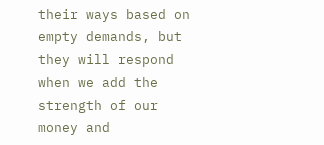their ways based on empty demands, but they will respond when we add the strength of our money and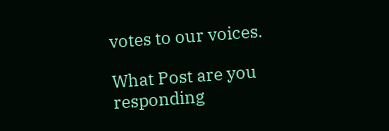votes to our voices.

What Post are you responding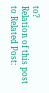to?
Relation of this post to Related Post: